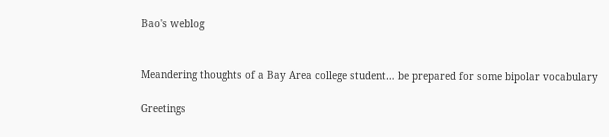Bao's weblog


Meandering thoughts of a Bay Area college student… be prepared for some bipolar vocabulary

Greetings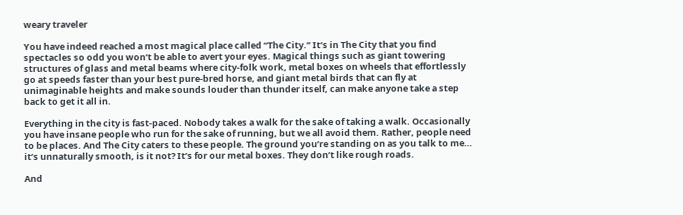weary traveler

You have indeed reached a most magical place called “The City.” It’s in The City that you find spectacles so odd you won’t be able to avert your eyes. Magical things such as giant towering structures of glass and metal beams where city-folk work, metal boxes on wheels that effortlessly go at speeds faster than your best pure-bred horse, and giant metal birds that can fly at unimaginable heights and make sounds louder than thunder itself, can make anyone take a step back to get it all in.

Everything in the city is fast-paced. Nobody takes a walk for the sake of taking a walk. Occasionally you have insane people who run for the sake of running, but we all avoid them. Rather, people need to be places. And The City caters to these people. The ground you’re standing on as you talk to me… it’s unnaturally smooth, is it not? It’s for our metal boxes. They don’t like rough roads.

And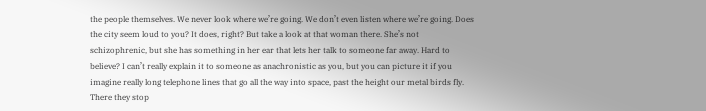the people themselves. We never look where we’re going. We don’t even listen where we’re going. Does the city seem loud to you? It does, right? But take a look at that woman there. She’s not schizophrenic, but she has something in her ear that lets her talk to someone far away. Hard to believe? I can’t really explain it to someone as anachronistic as you, but you can picture it if you imagine really long telephone lines that go all the way into space, past the height our metal birds fly. There they stop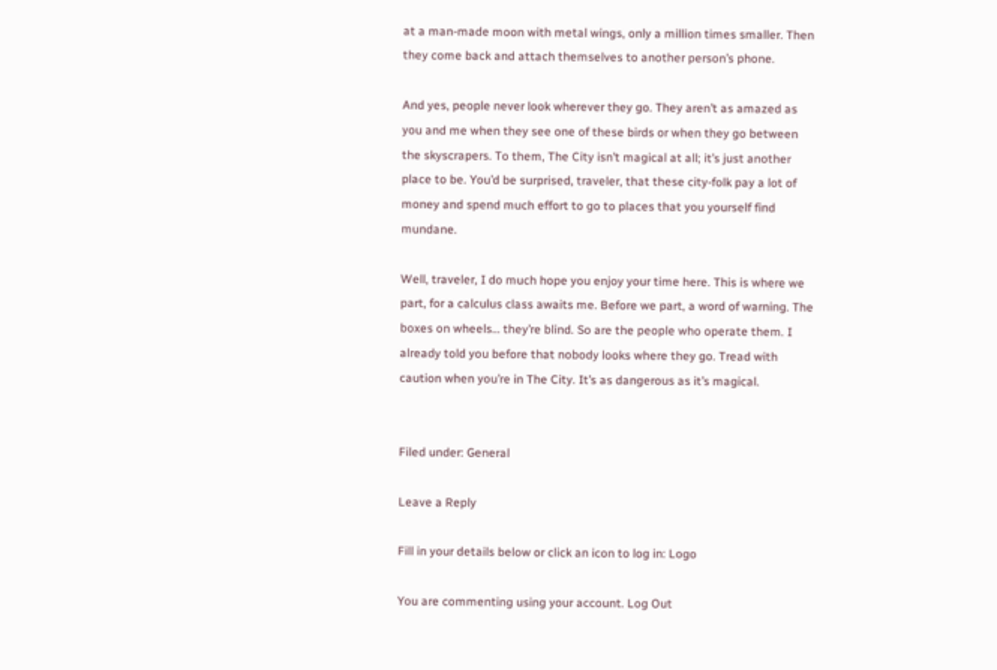at a man-made moon with metal wings, only a million times smaller. Then they come back and attach themselves to another person’s phone.

And yes, people never look wherever they go. They aren’t as amazed as you and me when they see one of these birds or when they go between the skyscrapers. To them, The City isn’t magical at all; it’s just another place to be. You’d be surprised, traveler, that these city-folk pay a lot of money and spend much effort to go to places that you yourself find mundane.

Well, traveler, I do much hope you enjoy your time here. This is where we part, for a calculus class awaits me. Before we part, a word of warning. The boxes on wheels… they’re blind. So are the people who operate them. I already told you before that nobody looks where they go. Tread with caution when you’re in The City. It’s as dangerous as it’s magical.


Filed under: General

Leave a Reply

Fill in your details below or click an icon to log in: Logo

You are commenting using your account. Log Out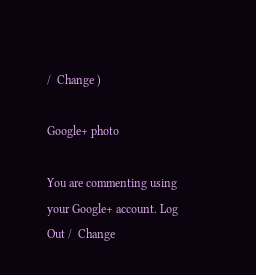/  Change )

Google+ photo

You are commenting using your Google+ account. Log Out /  Change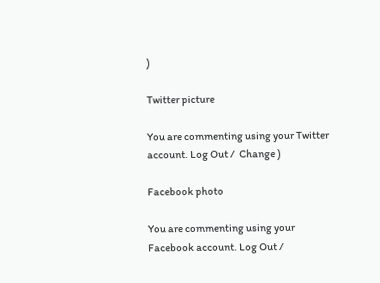)

Twitter picture

You are commenting using your Twitter account. Log Out /  Change )

Facebook photo

You are commenting using your Facebook account. Log Out /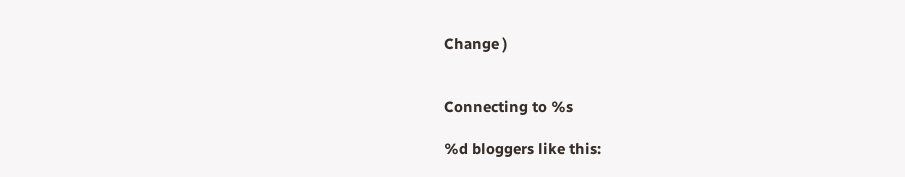Change )


Connecting to %s

%d bloggers like this: